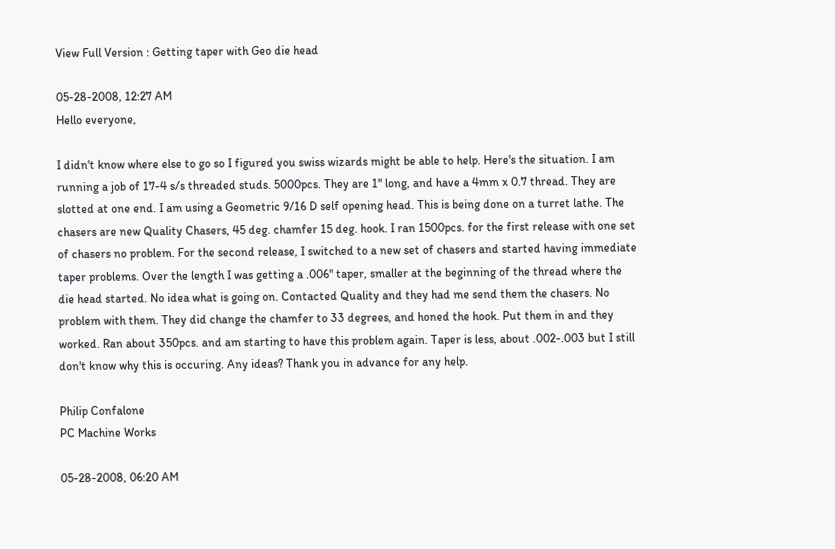View Full Version : Getting taper with Geo die head

05-28-2008, 12:27 AM
Hello everyone,

I didn't know where else to go so I figured you swiss wizards might be able to help. Here's the situation. I am running a job of 17-4 s/s threaded studs. 5000pcs. They are 1" long, and have a 4mm x 0.7 thread. They are slotted at one end. I am using a Geometric 9/16 D self opening head. This is being done on a turret lathe. The chasers are new Quality Chasers, 45 deg. chamfer 15 deg. hook. I ran 1500pcs. for the first release with one set of chasers no problem. For the second release, I switched to a new set of chasers and started having immediate taper problems. Over the length I was getting a .006" taper, smaller at the beginning of the thread where the die head started. No idea what is going on. Contacted Quality and they had me send them the chasers. No problem with them. They did change the chamfer to 33 degrees, and honed the hook. Put them in and they worked. Ran about 350pcs. and am starting to have this problem again. Taper is less, about .002-.003 but I still don't know why this is occuring. Any ideas? Thank you in advance for any help.

Philip Confalone
PC Machine Works

05-28-2008, 06:20 AM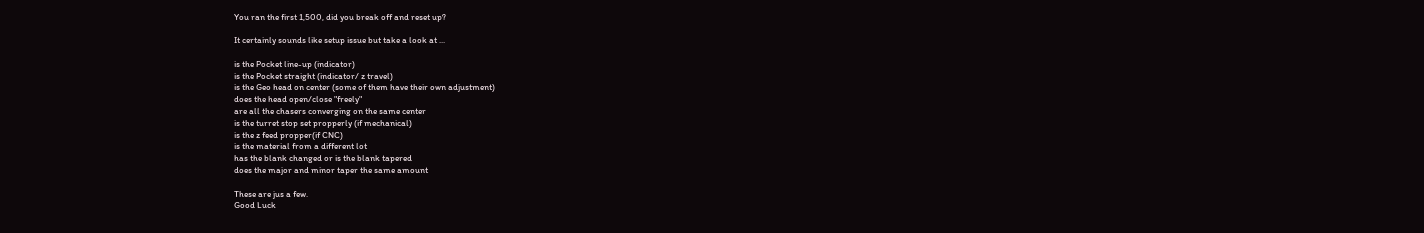You ran the first 1,500, did you break off and reset up?

It certainly sounds like setup issue but take a look at ...

is the Pocket line-up (indicator)
is the Pocket straight (indicator/ z travel)
is the Geo head on center (some of them have their own adjustment)
does the head open/close "freely"
are all the chasers converging on the same center
is the turret stop set propperly (if mechanical)
is the z feed propper(if CNC)
is the material from a different lot
has the blank changed or is the blank tapered
does the major and minor taper the same amount

These are jus a few.
Good Luck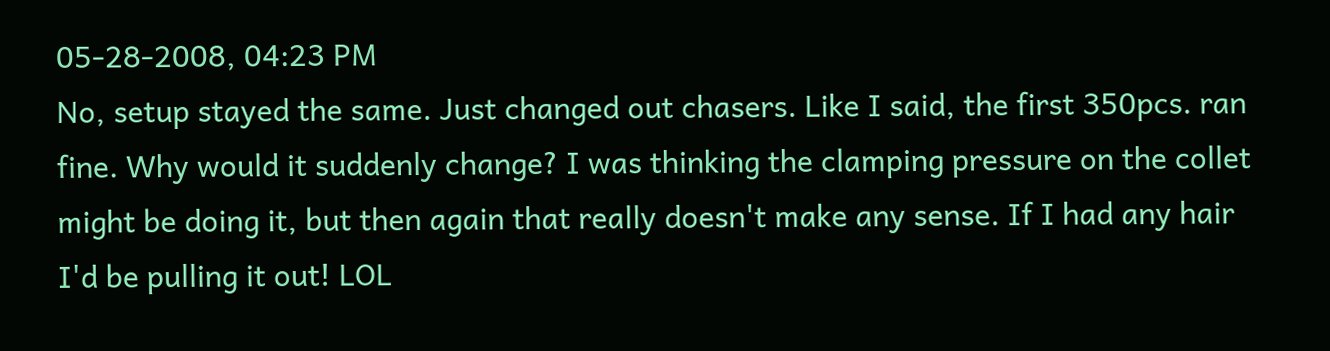05-28-2008, 04:23 PM
No, setup stayed the same. Just changed out chasers. Like I said, the first 350pcs. ran fine. Why would it suddenly change? I was thinking the clamping pressure on the collet might be doing it, but then again that really doesn't make any sense. If I had any hair I'd be pulling it out! LOL